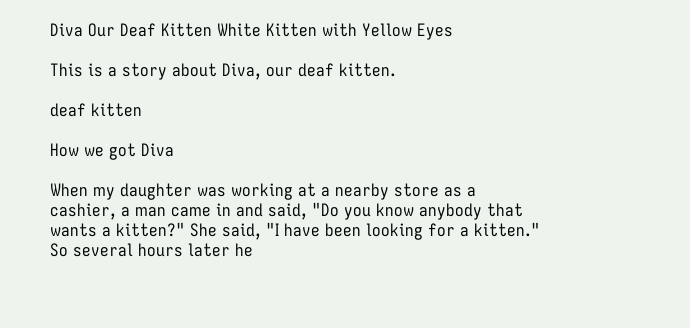Diva Our Deaf Kitten White Kitten with Yellow Eyes

This is a story about Diva, our deaf kitten.

deaf kitten

How we got Diva

When my daughter was working at a nearby store as a cashier, a man came in and said, "Do you know anybody that wants a kitten?" She said, "I have been looking for a kitten." So several hours later he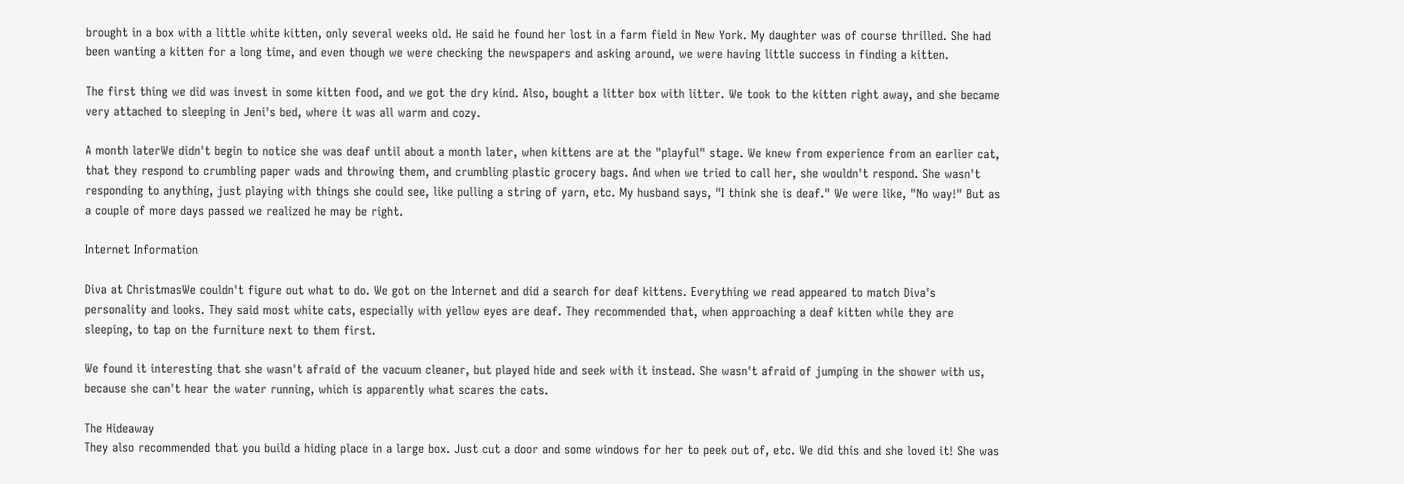brought in a box with a little white kitten, only several weeks old. He said he found her lost in a farm field in New York. My daughter was of course thrilled. She had been wanting a kitten for a long time, and even though we were checking the newspapers and asking around, we were having little success in finding a kitten.

The first thing we did was invest in some kitten food, and we got the dry kind. Also, bought a litter box with litter. We took to the kitten right away, and she became very attached to sleeping in Jeni's bed, where it was all warm and cozy.

A month laterWe didn't begin to notice she was deaf until about a month later, when kittens are at the "playful" stage. We knew from experience from an earlier cat, that they respond to crumbling paper wads and throwing them, and crumbling plastic grocery bags. And when we tried to call her, she wouldn't respond. She wasn't responding to anything, just playing with things she could see, like pulling a string of yarn, etc. My husband says, "I think she is deaf." We were like, "No way!" But as a couple of more days passed we realized he may be right.

Internet Information

Diva at ChristmasWe couldn't figure out what to do. We got on the Internet and did a search for deaf kittens. Everything we read appeared to match Diva's personality and looks. They said most white cats, especially with yellow eyes are deaf. They recommended that, when approaching a deaf kitten while they are sleeping, to tap on the furniture next to them first.

We found it interesting that she wasn't afraid of the vacuum cleaner, but played hide and seek with it instead. She wasn't afraid of jumping in the shower with us, because she can't hear the water running, which is apparently what scares the cats.

The Hideaway
They also recommended that you build a hiding place in a large box. Just cut a door and some windows for her to peek out of, etc. We did this and she loved it! She was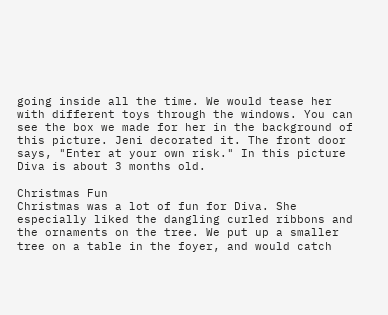going inside all the time. We would tease her with different toys through the windows. You can see the box we made for her in the background of this picture. Jeni decorated it. The front door says, "Enter at your own risk." In this picture Diva is about 3 months old.

Christmas Fun
Christmas was a lot of fun for Diva. She especially liked the dangling curled ribbons and the ornaments on the tree. We put up a smaller tree on a table in the foyer, and would catch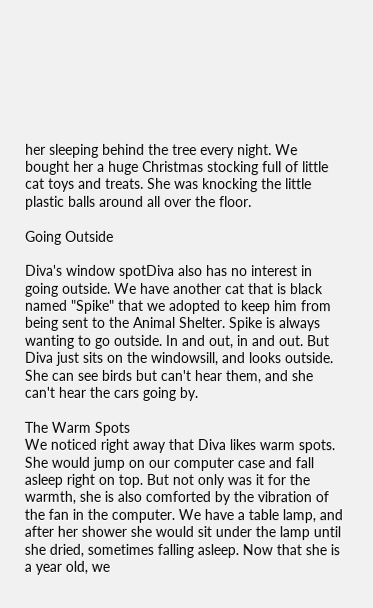her sleeping behind the tree every night. We bought her a huge Christmas stocking full of little cat toys and treats. She was knocking the little plastic balls around all over the floor.

Going Outside

Diva's window spotDiva also has no interest in going outside. We have another cat that is black named "Spike" that we adopted to keep him from being sent to the Animal Shelter. Spike is always wanting to go outside. In and out, in and out. But Diva just sits on the windowsill, and looks outside. She can see birds but can't hear them, and she can't hear the cars going by.

The Warm Spots
We noticed right away that Diva likes warm spots. She would jump on our computer case and fall asleep right on top. But not only was it for the warmth, she is also comforted by the vibration of the fan in the computer. We have a table lamp, and after her shower she would sit under the lamp until she dried, sometimes falling asleep. Now that she is a year old, we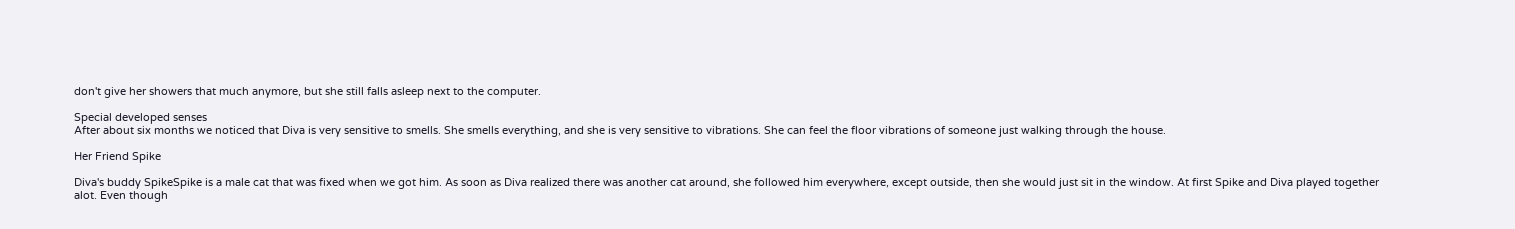don't give her showers that much anymore, but she still falls asleep next to the computer.

Special developed senses
After about six months we noticed that Diva is very sensitive to smells. She smells everything, and she is very sensitive to vibrations. She can feel the floor vibrations of someone just walking through the house.

Her Friend Spike

Diva's buddy SpikeSpike is a male cat that was fixed when we got him. As soon as Diva realized there was another cat around, she followed him everywhere, except outside, then she would just sit in the window. At first Spike and Diva played together alot. Even though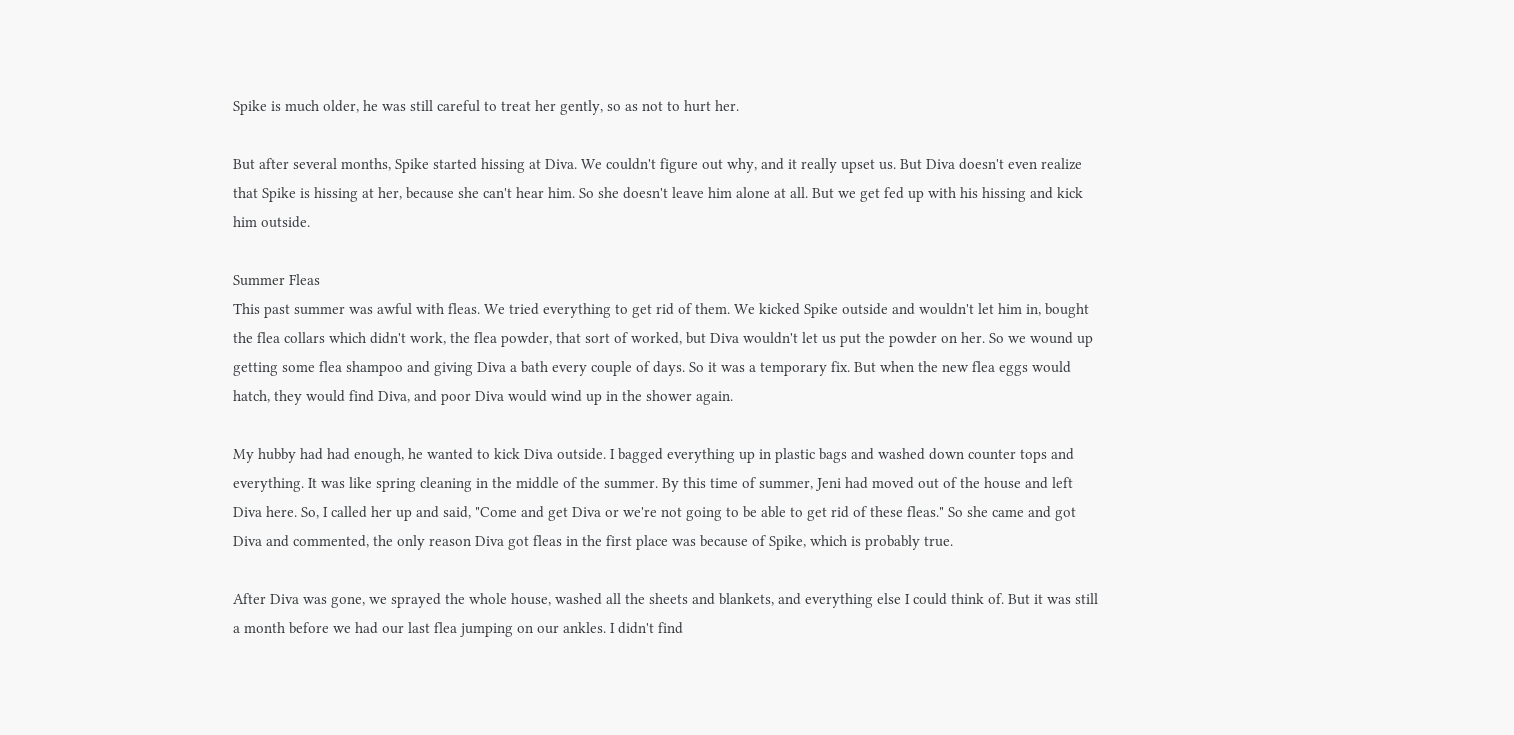Spike is much older, he was still careful to treat her gently, so as not to hurt her.

But after several months, Spike started hissing at Diva. We couldn't figure out why, and it really upset us. But Diva doesn't even realize that Spike is hissing at her, because she can't hear him. So she doesn't leave him alone at all. But we get fed up with his hissing and kick him outside.

Summer Fleas
This past summer was awful with fleas. We tried everything to get rid of them. We kicked Spike outside and wouldn't let him in, bought the flea collars which didn't work, the flea powder, that sort of worked, but Diva wouldn't let us put the powder on her. So we wound up getting some flea shampoo and giving Diva a bath every couple of days. So it was a temporary fix. But when the new flea eggs would hatch, they would find Diva, and poor Diva would wind up in the shower again.

My hubby had had enough, he wanted to kick Diva outside. I bagged everything up in plastic bags and washed down counter tops and everything. It was like spring cleaning in the middle of the summer. By this time of summer, Jeni had moved out of the house and left Diva here. So, I called her up and said, "Come and get Diva or we're not going to be able to get rid of these fleas." So she came and got Diva and commented, the only reason Diva got fleas in the first place was because of Spike, which is probably true.

After Diva was gone, we sprayed the whole house, washed all the sheets and blankets, and everything else I could think of. But it was still a month before we had our last flea jumping on our ankles. I didn't find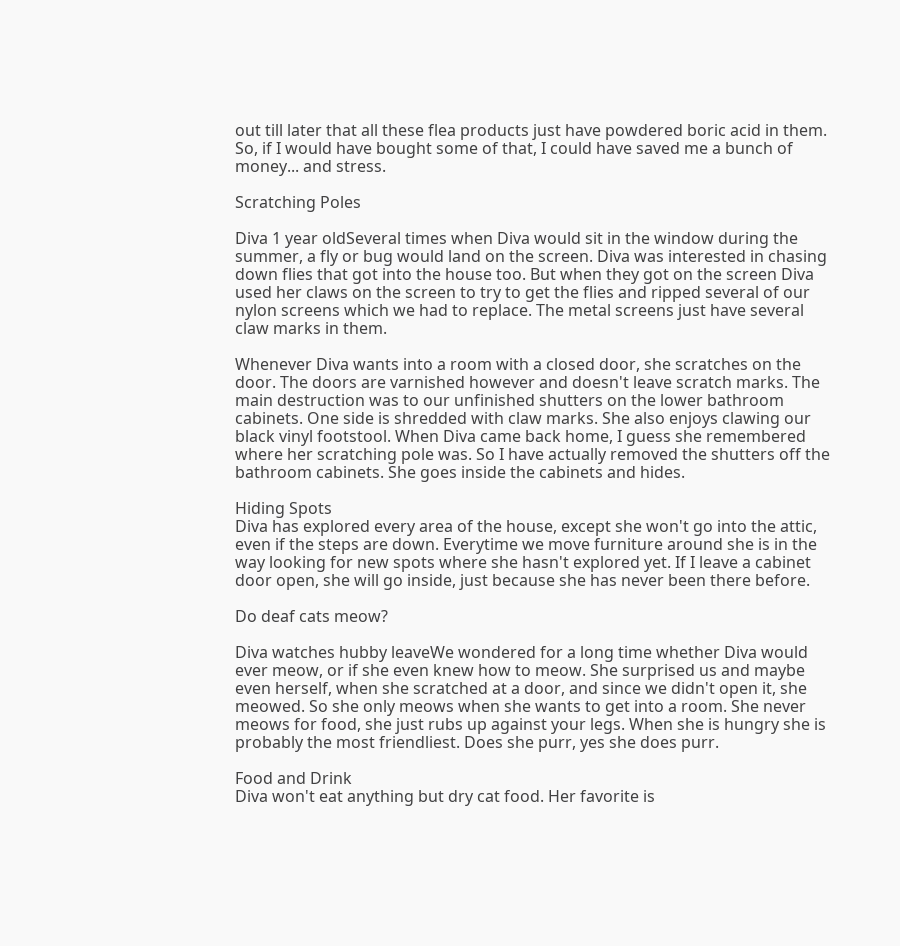out till later that all these flea products just have powdered boric acid in them. So, if I would have bought some of that, I could have saved me a bunch of money... and stress.

Scratching Poles

Diva 1 year oldSeveral times when Diva would sit in the window during the summer, a fly or bug would land on the screen. Diva was interested in chasing down flies that got into the house too. But when they got on the screen Diva used her claws on the screen to try to get the flies and ripped several of our nylon screens which we had to replace. The metal screens just have several claw marks in them.

Whenever Diva wants into a room with a closed door, she scratches on the door. The doors are varnished however and doesn't leave scratch marks. The main destruction was to our unfinished shutters on the lower bathroom cabinets. One side is shredded with claw marks. She also enjoys clawing our black vinyl footstool. When Diva came back home, I guess she remembered where her scratching pole was. So I have actually removed the shutters off the bathroom cabinets. She goes inside the cabinets and hides.

Hiding Spots
Diva has explored every area of the house, except she won't go into the attic, even if the steps are down. Everytime we move furniture around she is in the way looking for new spots where she hasn't explored yet. If I leave a cabinet door open, she will go inside, just because she has never been there before.

Do deaf cats meow?

Diva watches hubby leaveWe wondered for a long time whether Diva would ever meow, or if she even knew how to meow. She surprised us and maybe even herself, when she scratched at a door, and since we didn't open it, she meowed. So she only meows when she wants to get into a room. She never meows for food, she just rubs up against your legs. When she is hungry she is probably the most friendliest. Does she purr, yes she does purr.

Food and Drink
Diva won't eat anything but dry cat food. Her favorite is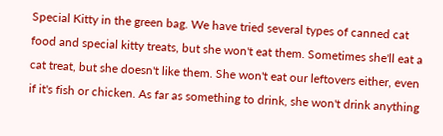Special Kitty in the green bag. We have tried several types of canned cat food and special kitty treats, but she won't eat them. Sometimes she'll eat a cat treat, but she doesn't like them. She won't eat our leftovers either, even if it's fish or chicken. As far as something to drink, she won't drink anything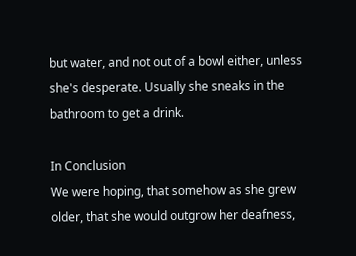but water, and not out of a bowl either, unless she's desperate. Usually she sneaks in the bathroom to get a drink.

In Conclusion
We were hoping, that somehow as she grew older, that she would outgrow her deafness,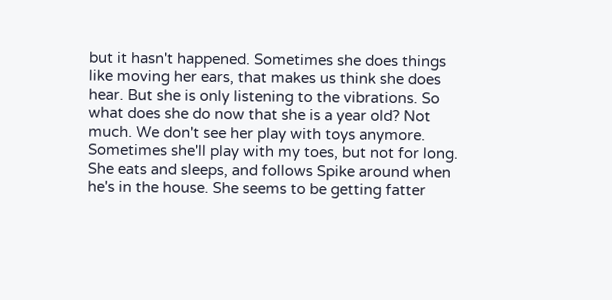but it hasn't happened. Sometimes she does things like moving her ears, that makes us think she does hear. But she is only listening to the vibrations. So what does she do now that she is a year old? Not much. We don't see her play with toys anymore. Sometimes she'll play with my toes, but not for long. She eats and sleeps, and follows Spike around when he's in the house. She seems to be getting fatter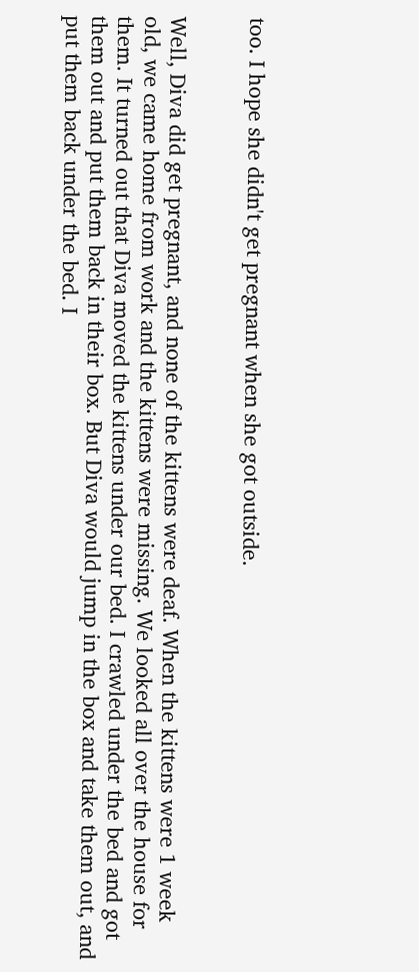too. I hope she didn't get pregnant when she got outside.


Well, Diva did get pregnant, and none of the kittens were deaf. When the kittens were 1 week old, we came home from work and the kittens were missing. We looked all over the house for them. It turned out that Diva moved the kittens under our bed. I crawled under the bed and got them out and put them back in their box. But Diva would jump in the box and take them out, and put them back under the bed. I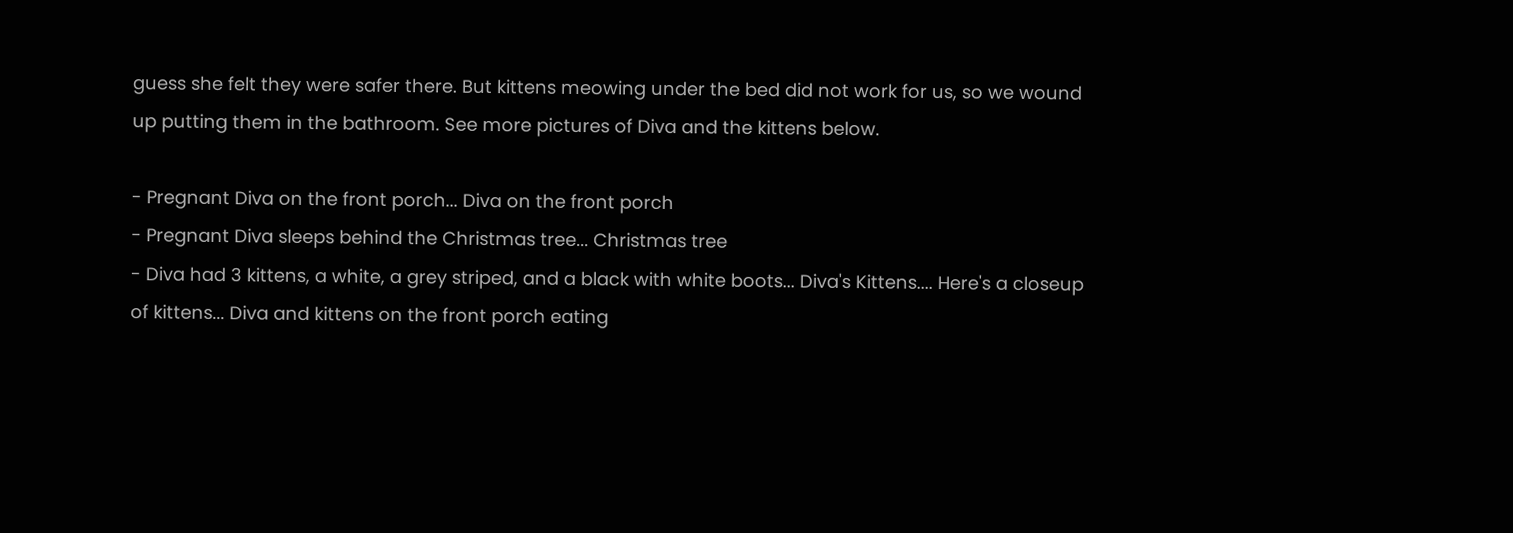guess she felt they were safer there. But kittens meowing under the bed did not work for us, so we wound up putting them in the bathroom. See more pictures of Diva and the kittens below.

- Pregnant Diva on the front porch... Diva on the front porch
- Pregnant Diva sleeps behind the Christmas tree... Christmas tree
- Diva had 3 kittens, a white, a grey striped, and a black with white boots... Diva's Kittens.... Here's a closeup of kittens... Diva and kittens on the front porch eating